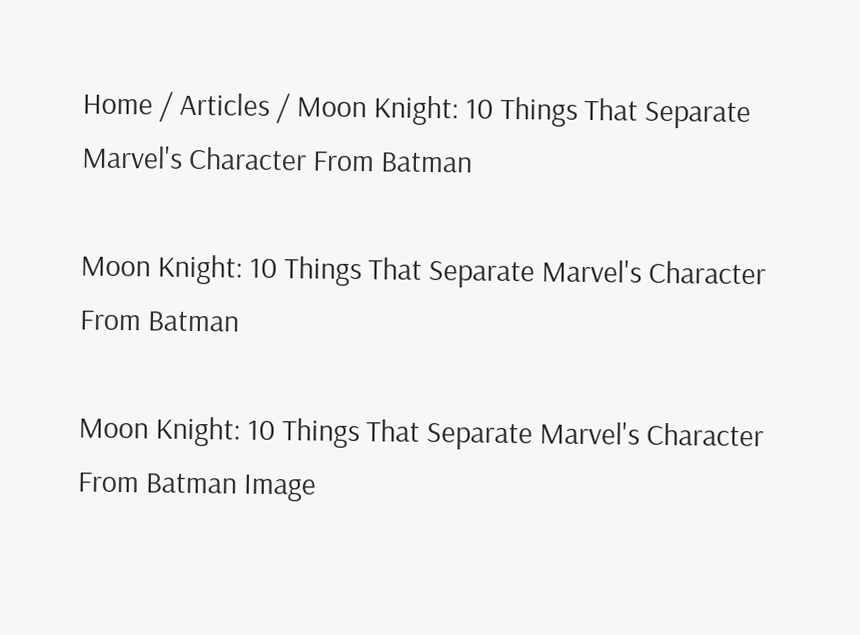Home / Articles / Moon Knight: 10 Things That Separate Marvel's Character From Batman

Moon Knight: 10 Things That Separate Marvel's Character From Batman

Moon Knight: 10 Things That Separate Marvel's Character From Batman Image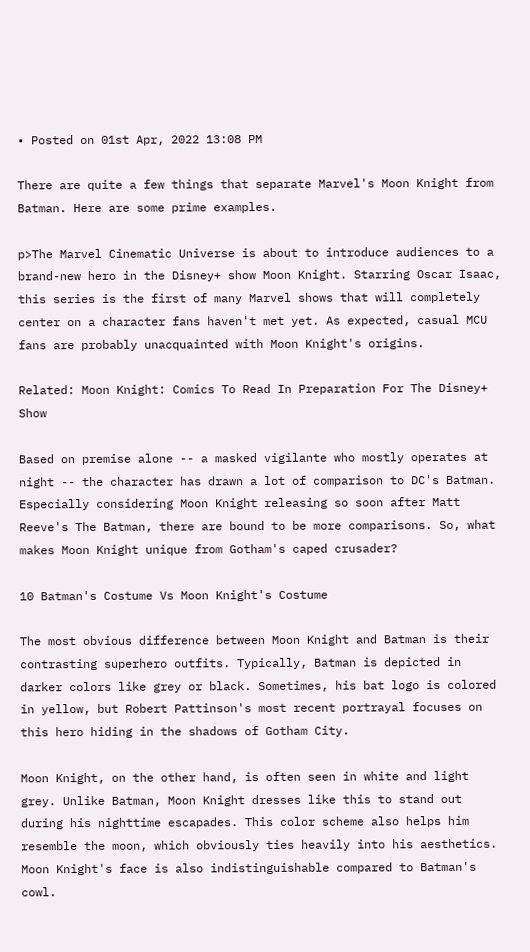• Posted on 01st Apr, 2022 13:08 PM

There are quite a few things that separate Marvel's Moon Knight from Batman. Here are some prime examples.

p>The Marvel Cinematic Universe is about to introduce audiences to a brand-new hero in the Disney+ show Moon Knight. Starring Oscar Isaac, this series is the first of many Marvel shows that will completely center on a character fans haven't met yet. As expected, casual MCU fans are probably unacquainted with Moon Knight's origins.

Related: Moon Knight: Comics To Read In Preparation For The Disney+ Show

Based on premise alone -- a masked vigilante who mostly operates at night -- the character has drawn a lot of comparison to DC's Batman. Especially considering Moon Knight releasing so soon after Matt Reeve's The Batman, there are bound to be more comparisons. So, what makes Moon Knight unique from Gotham's caped crusader?

10 Batman's Costume Vs Moon Knight's Costume

The most obvious difference between Moon Knight and Batman is their contrasting superhero outfits. Typically, Batman is depicted in darker colors like grey or black. Sometimes, his bat logo is colored in yellow, but Robert Pattinson's most recent portrayal focuses on this hero hiding in the shadows of Gotham City.

Moon Knight, on the other hand, is often seen in white and light grey. Unlike Batman, Moon Knight dresses like this to stand out during his nighttime escapades. This color scheme also helps him resemble the moon, which obviously ties heavily into his aesthetics. Moon Knight's face is also indistinguishable compared to Batman's cowl.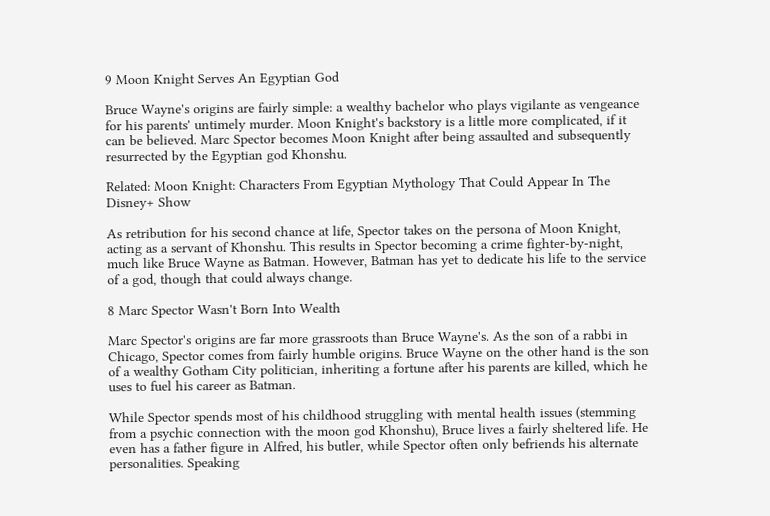9 Moon Knight Serves An Egyptian God

Bruce Wayne's origins are fairly simple: a wealthy bachelor who plays vigilante as vengeance for his parents' untimely murder. Moon Knight's backstory is a little more complicated, if it can be believed. Marc Spector becomes Moon Knight after being assaulted and subsequently resurrected by the Egyptian god Khonshu.

Related: Moon Knight: Characters From Egyptian Mythology That Could Appear In The Disney+ Show

As retribution for his second chance at life, Spector takes on the persona of Moon Knight, acting as a servant of Khonshu. This results in Spector becoming a crime fighter-by-night, much like Bruce Wayne as Batman. However, Batman has yet to dedicate his life to the service of a god, though that could always change.

8 Marc Spector Wasn't Born Into Wealth

Marc Spector's origins are far more grassroots than Bruce Wayne's. As the son of a rabbi in Chicago, Spector comes from fairly humble origins. Bruce Wayne on the other hand is the son of a wealthy Gotham City politician, inheriting a fortune after his parents are killed, which he uses to fuel his career as Batman.

While Spector spends most of his childhood struggling with mental health issues (stemming from a psychic connection with the moon god Khonshu), Bruce lives a fairly sheltered life. He even has a father figure in Alfred, his butler, while Spector often only befriends his alternate personalities. Speaking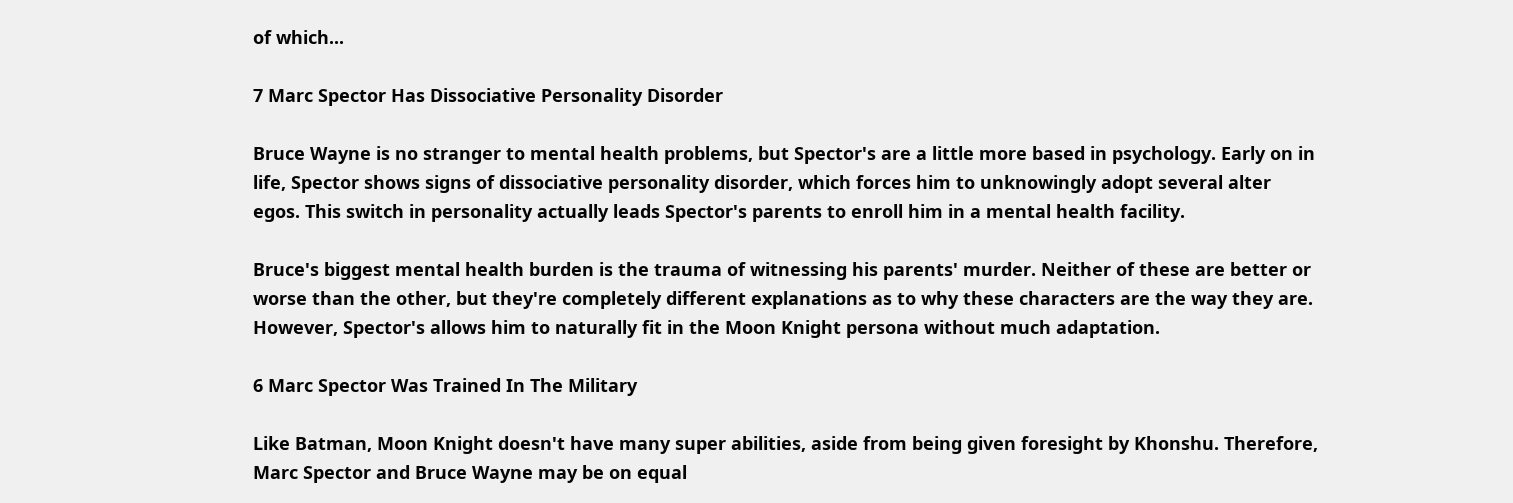of which...

7 Marc Spector Has Dissociative Personality Disorder

Bruce Wayne is no stranger to mental health problems, but Spector's are a little more based in psychology. Early on in life, Spector shows signs of dissociative personality disorder, which forces him to unknowingly adopt several alter egos. This switch in personality actually leads Spector's parents to enroll him in a mental health facility.

Bruce's biggest mental health burden is the trauma of witnessing his parents' murder. Neither of these are better or worse than the other, but they're completely different explanations as to why these characters are the way they are. However, Spector's allows him to naturally fit in the Moon Knight persona without much adaptation.

6 Marc Spector Was Trained In The Military

Like Batman, Moon Knight doesn't have many super abilities, aside from being given foresight by Khonshu. Therefore, Marc Spector and Bruce Wayne may be on equal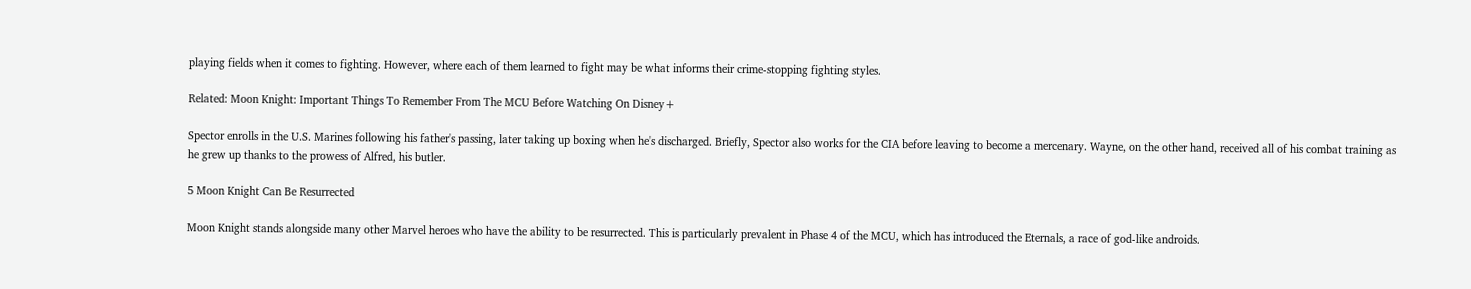playing fields when it comes to fighting. However, where each of them learned to fight may be what informs their crime-stopping fighting styles.

Related: Moon Knight: Important Things To Remember From The MCU Before Watching On Disney+

Spector enrolls in the U.S. Marines following his father's passing, later taking up boxing when he's discharged. Briefly, Spector also works for the CIA before leaving to become a mercenary. Wayne, on the other hand, received all of his combat training as he grew up thanks to the prowess of Alfred, his butler.

5 Moon Knight Can Be Resurrected

Moon Knight stands alongside many other Marvel heroes who have the ability to be resurrected. This is particularly prevalent in Phase 4 of the MCU, which has introduced the Eternals, a race of god-like androids.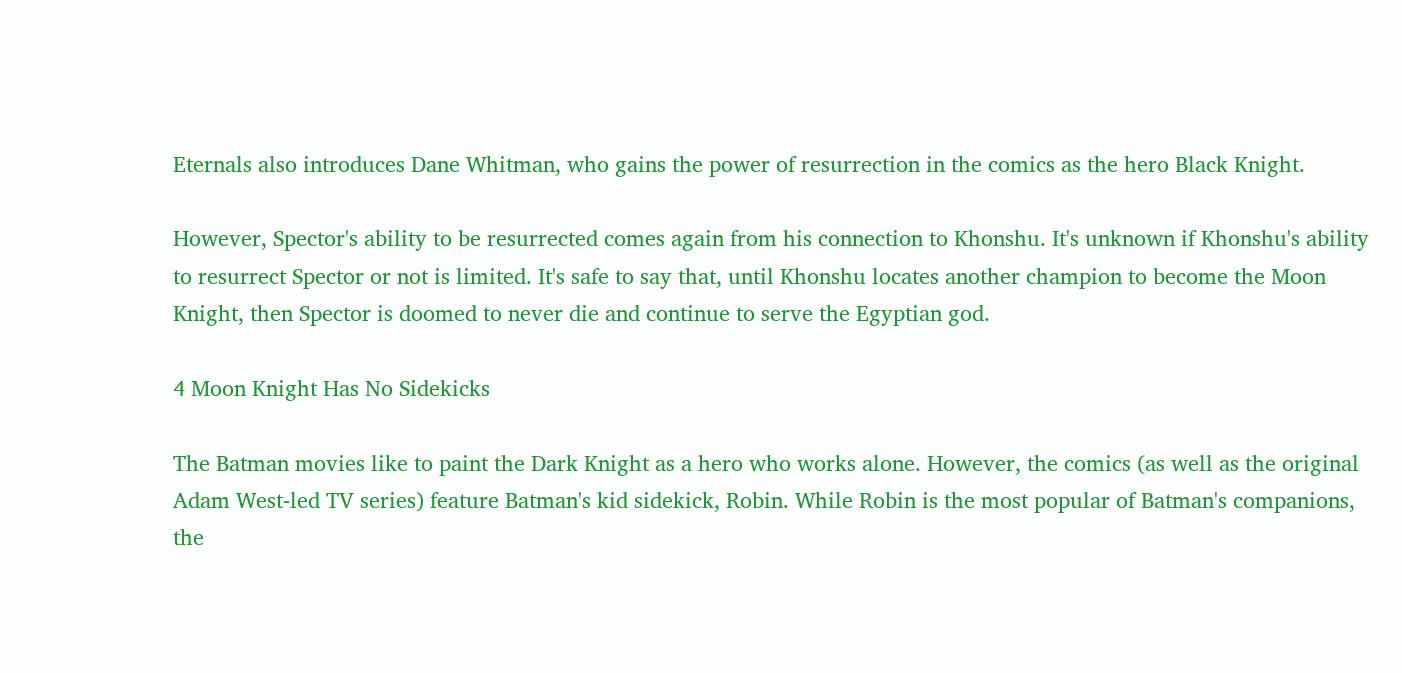Eternals also introduces Dane Whitman, who gains the power of resurrection in the comics as the hero Black Knight.

However, Spector's ability to be resurrected comes again from his connection to Khonshu. It's unknown if Khonshu's ability to resurrect Spector or not is limited. It's safe to say that, until Khonshu locates another champion to become the Moon Knight, then Spector is doomed to never die and continue to serve the Egyptian god.

4 Moon Knight Has No Sidekicks

The Batman movies like to paint the Dark Knight as a hero who works alone. However, the comics (as well as the original Adam West-led TV series) feature Batman's kid sidekick, Robin. While Robin is the most popular of Batman's companions, the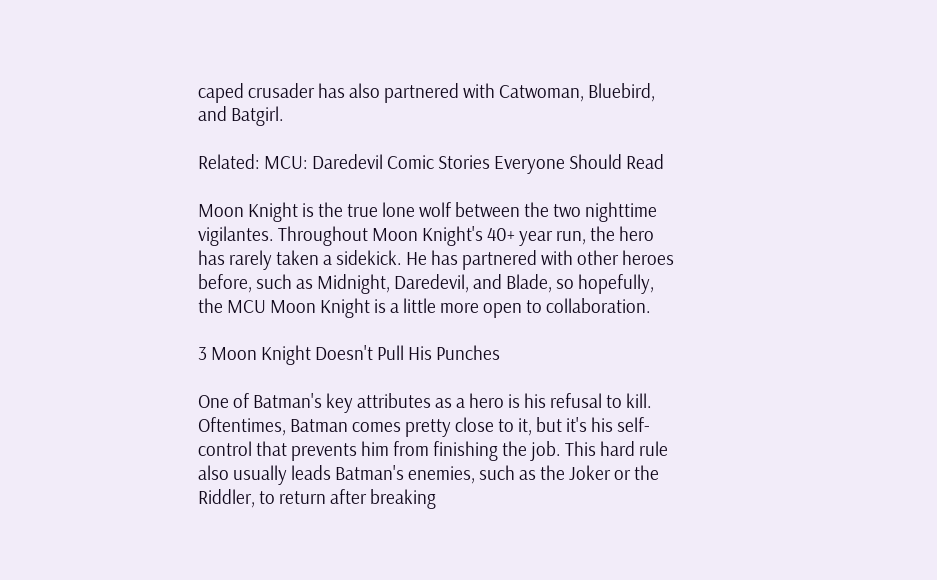caped crusader has also partnered with Catwoman, Bluebird, and Batgirl.

Related: MCU: Daredevil Comic Stories Everyone Should Read

Moon Knight is the true lone wolf between the two nighttime vigilantes. Throughout Moon Knight's 40+ year run, the hero has rarely taken a sidekick. He has partnered with other heroes before, such as Midnight, Daredevil, and Blade, so hopefully, the MCU Moon Knight is a little more open to collaboration.

3 Moon Knight Doesn't Pull His Punches

One of Batman's key attributes as a hero is his refusal to kill. Oftentimes, Batman comes pretty close to it, but it's his self-control that prevents him from finishing the job. This hard rule also usually leads Batman's enemies, such as the Joker or the Riddler, to return after breaking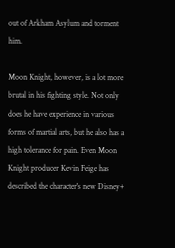out of Arkham Asylum and torment him.

Moon Knight, however, is a lot more brutal in his fighting style. Not only does he have experience in various forms of martial arts, but he also has a high tolerance for pain. Even Moon Knight producer Kevin Feige has described the character's new Disney+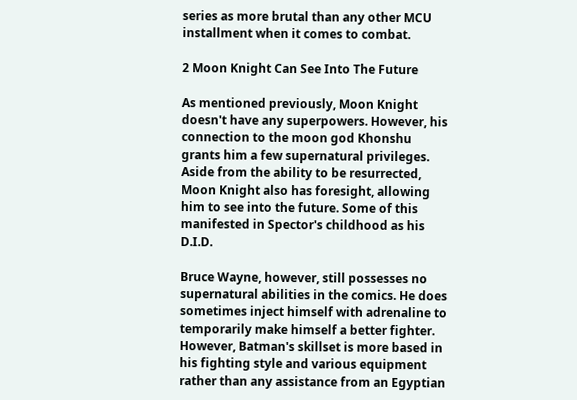series as more brutal than any other MCU installment when it comes to combat.

2 Moon Knight Can See Into The Future

As mentioned previously, Moon Knight doesn't have any superpowers. However, his connection to the moon god Khonshu grants him a few supernatural privileges. Aside from the ability to be resurrected, Moon Knight also has foresight, allowing him to see into the future. Some of this manifested in Spector's childhood as his D.I.D.

Bruce Wayne, however, still possesses no supernatural abilities in the comics. He does sometimes inject himself with adrenaline to temporarily make himself a better fighter. However, Batman's skillset is more based in his fighting style and various equipment rather than any assistance from an Egyptian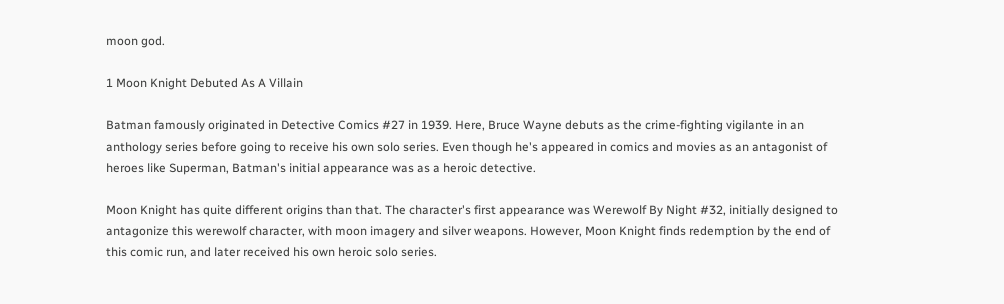moon god.

1 Moon Knight Debuted As A Villain

Batman famously originated in Detective Comics #27 in 1939. Here, Bruce Wayne debuts as the crime-fighting vigilante in an anthology series before going to receive his own solo series. Even though he's appeared in comics and movies as an antagonist of heroes like Superman, Batman's initial appearance was as a heroic detective.

Moon Knight has quite different origins than that. The character's first appearance was Werewolf By Night #32, initially designed to antagonize this werewolf character, with moon imagery and silver weapons. However, Moon Knight finds redemption by the end of this comic run, and later received his own heroic solo series.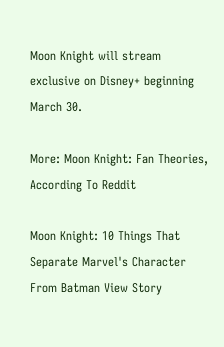Moon Knight will stream exclusive on Disney+ beginning March 30.

More: Moon Knight: Fan Theories, According To Reddit

Moon Knight: 10 Things That Separate Marvel's Character From Batman View Story